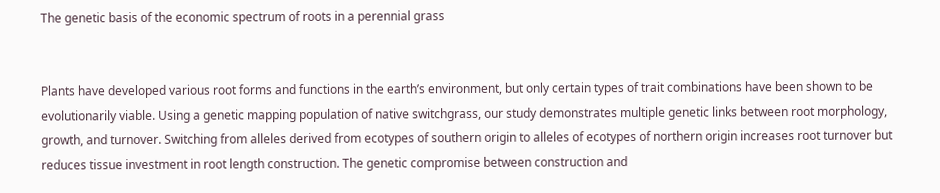The genetic basis of the economic spectrum of roots in a perennial grass


Plants have developed various root forms and functions in the earth’s environment, but only certain types of trait combinations have been shown to be evolutionarily viable. Using a genetic mapping population of native switchgrass, our study demonstrates multiple genetic links between root morphology, growth, and turnover. Switching from alleles derived from ecotypes of southern origin to alleles of ecotypes of northern origin increases root turnover but reduces tissue investment in root length construction. The genetic compromise between construction and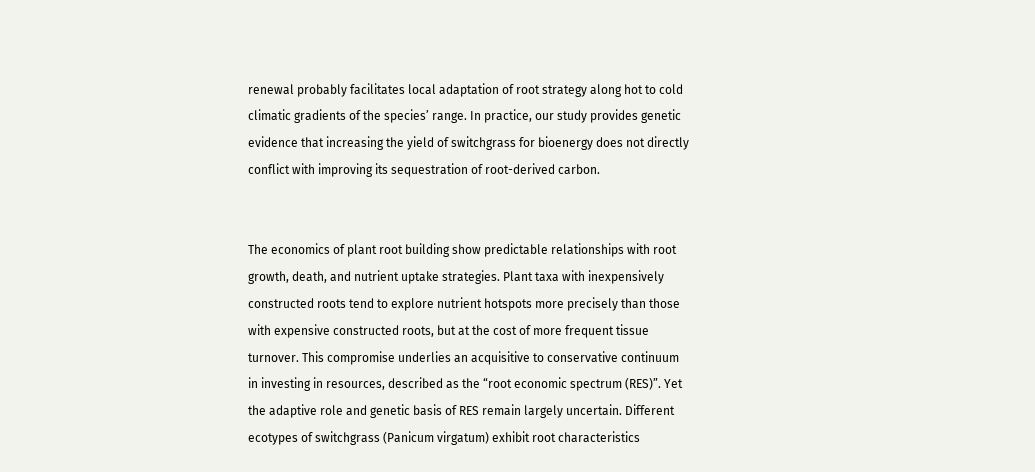renewal probably facilitates local adaptation of root strategy along hot to cold climatic gradients of the species’ range. In practice, our study provides genetic evidence that increasing the yield of switchgrass for bioenergy does not directly conflict with improving its sequestration of root-derived carbon.


The economics of plant root building show predictable relationships with root growth, death, and nutrient uptake strategies. Plant taxa with inexpensively constructed roots tend to explore nutrient hotspots more precisely than those with expensive constructed roots, but at the cost of more frequent tissue turnover. This compromise underlies an acquisitive to conservative continuum in investing in resources, described as the “root economic spectrum (RES)”. Yet the adaptive role and genetic basis of RES remain largely uncertain. Different ecotypes of switchgrass (Panicum virgatum) exhibit root characteristics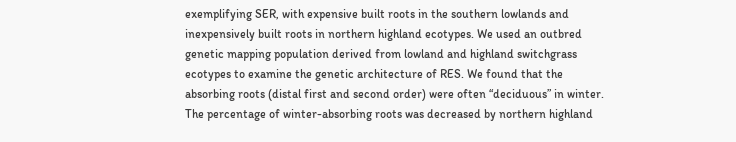exemplifying SER, with expensive built roots in the southern lowlands and inexpensively built roots in northern highland ecotypes. We used an outbred genetic mapping population derived from lowland and highland switchgrass ecotypes to examine the genetic architecture of RES. We found that the absorbing roots (distal first and second order) were often “deciduous” in winter. The percentage of winter-absorbing roots was decreased by northern highland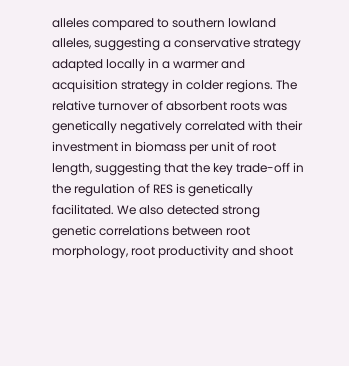alleles compared to southern lowland alleles, suggesting a conservative strategy adapted locally in a warmer and acquisition strategy in colder regions. The relative turnover of absorbent roots was genetically negatively correlated with their investment in biomass per unit of root length, suggesting that the key trade-off in the regulation of RES is genetically facilitated. We also detected strong genetic correlations between root morphology, root productivity and shoot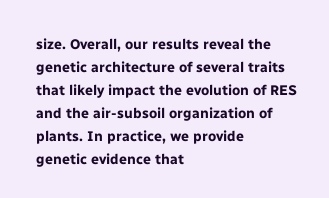size. Overall, our results reveal the genetic architecture of several traits that likely impact the evolution of RES and the air-subsoil organization of plants. In practice, we provide genetic evidence that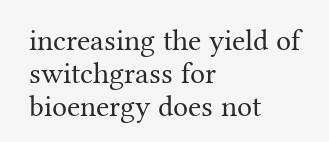increasing the yield of switchgrass for bioenergy does not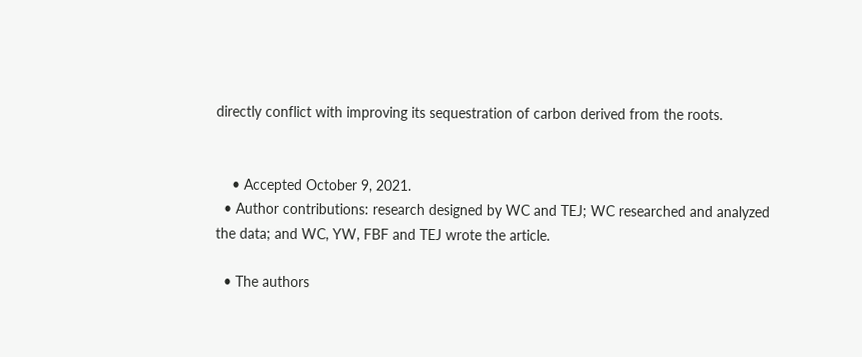directly conflict with improving its sequestration of carbon derived from the roots.


    • Accepted October 9, 2021.
  • Author contributions: research designed by WC and TEJ; WC researched and analyzed the data; and WC, YW, FBF and TEJ wrote the article.

  • The authors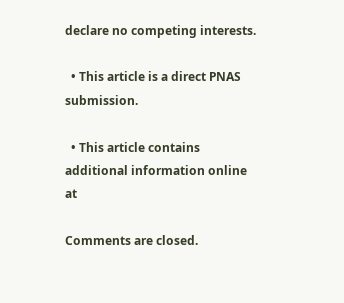declare no competing interests.

  • This article is a direct PNAS submission.

  • This article contains additional information online at

Comments are closed.